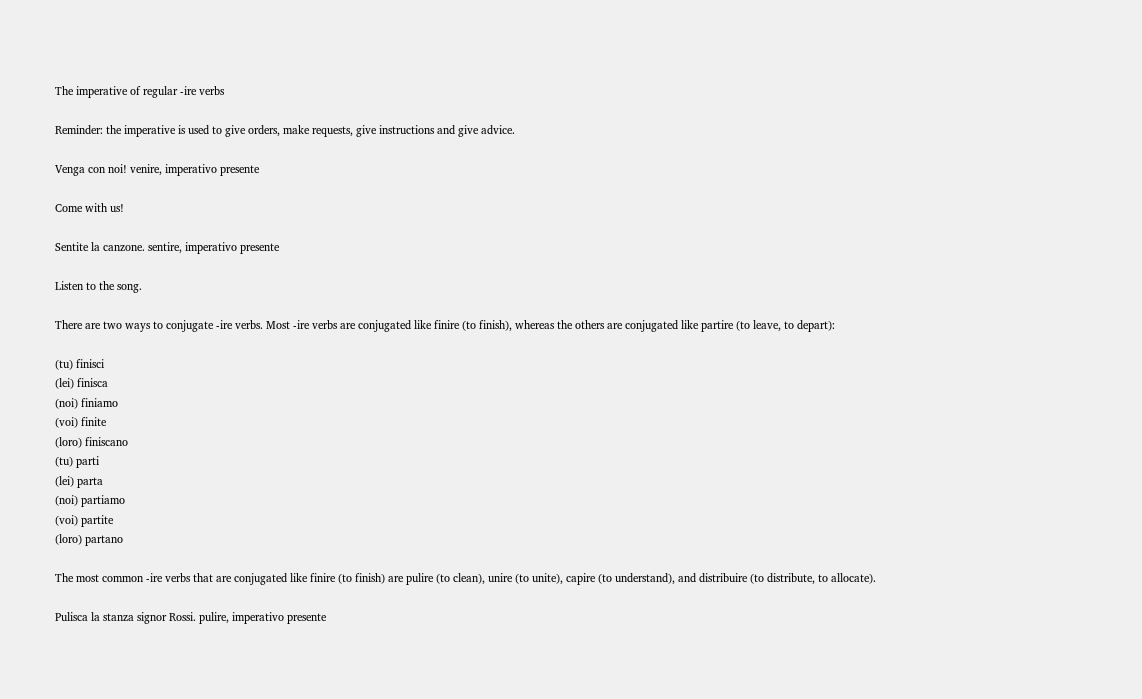The imperative of regular -ire verbs

Reminder: the imperative is used to give orders, make requests, give instructions and give advice.

Venga con noi! venire, imperativo presente

Come with us!

Sentite la canzone. sentire, imperativo presente

Listen to the song.

There are two ways to conjugate -ire verbs. Most -ire verbs are conjugated like finire (to finish), whereas the others are conjugated like partire (to leave, to depart):

(tu) finisci
(lei) finisca
(noi) finiamo
(voi) finite
(loro) finiscano
(tu) parti
(lei) parta
(noi) partiamo
(voi) partite
(loro) partano

The most common -ire verbs that are conjugated like finire (to finish) are pulire (to clean), unire (to unite), capire (to understand), and distribuire (to distribute, to allocate).

Pulisca la stanza signor Rossi. pulire, imperativo presente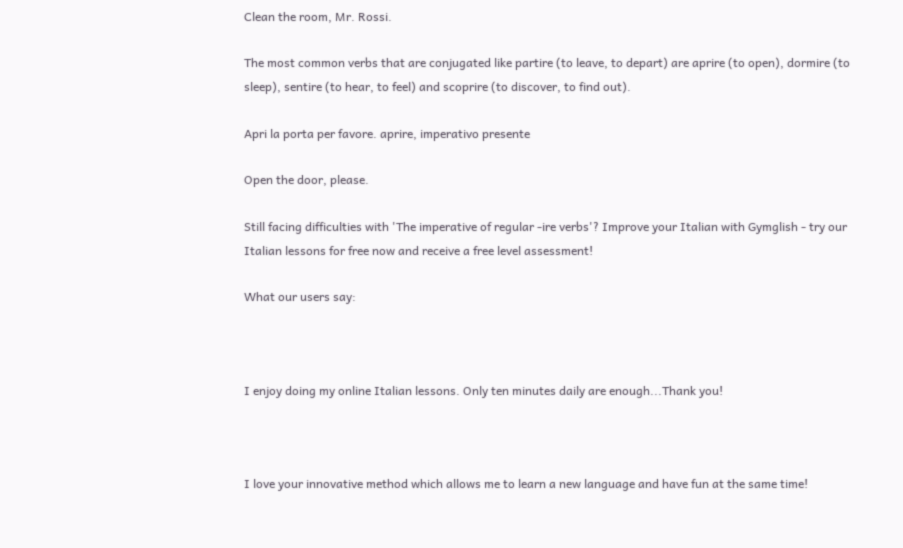Clean the room, Mr. Rossi.

The most common verbs that are conjugated like partire (to leave, to depart) are aprire (to open), dormire (to sleep), sentire (to hear, to feel) and scoprire (to discover, to find out).

Apri la porta per favore. aprire, imperativo presente

Open the door, please.

Still facing difficulties with 'The imperative of regular -ire verbs'? Improve your Italian with Gymglish - try our Italian lessons for free now and receive a free level assessment!

What our users say:



I enjoy doing my online Italian lessons. Only ten minutes daily are enough...Thank you!



I love your innovative method which allows me to learn a new language and have fun at the same time!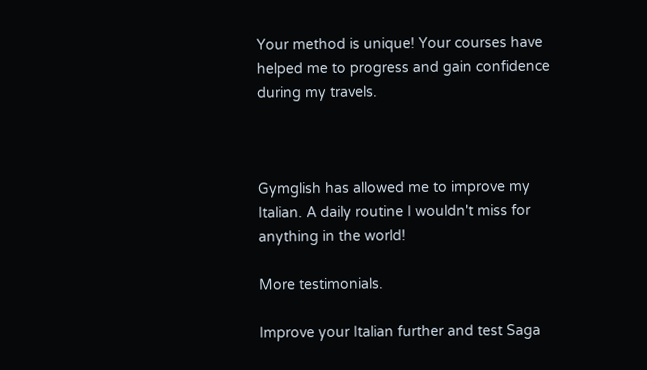Your method is unique! Your courses have helped me to progress and gain confidence during my travels.



Gymglish has allowed me to improve my Italian. A daily routine I wouldn't miss for anything in the world!

More testimonials.

Improve your Italian further and test Saga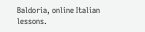Baldoria, online Italian lessons.